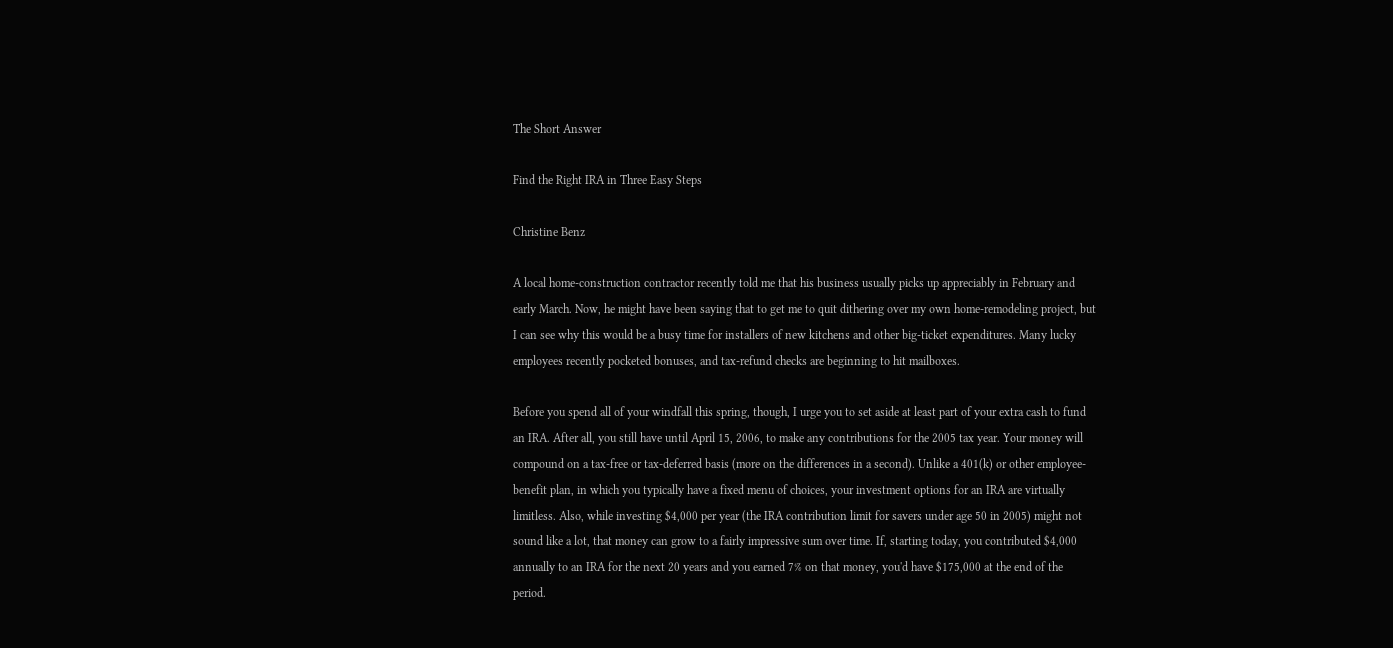The Short Answer

Find the Right IRA in Three Easy Steps

Christine Benz

A local home-construction contractor recently told me that his business usually picks up appreciably in February and early March. Now, he might have been saying that to get me to quit dithering over my own home-remodeling project, but I can see why this would be a busy time for installers of new kitchens and other big-ticket expenditures. Many lucky employees recently pocketed bonuses, and tax-refund checks are beginning to hit mailboxes.

Before you spend all of your windfall this spring, though, I urge you to set aside at least part of your extra cash to fund an IRA. After all, you still have until April 15, 2006, to make any contributions for the 2005 tax year. Your money will compound on a tax-free or tax-deferred basis (more on the differences in a second). Unlike a 401(k) or other employee-benefit plan, in which you typically have a fixed menu of choices, your investment options for an IRA are virtually limitless. Also, while investing $4,000 per year (the IRA contribution limit for savers under age 50 in 2005) might not sound like a lot, that money can grow to a fairly impressive sum over time. If, starting today, you contributed $4,000 annually to an IRA for the next 20 years and you earned 7% on that money, you'd have $175,000 at the end of the period.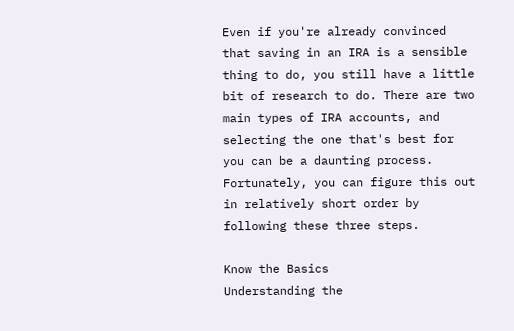Even if you're already convinced that saving in an IRA is a sensible thing to do, you still have a little bit of research to do. There are two main types of IRA accounts, and selecting the one that's best for you can be a daunting process. Fortunately, you can figure this out in relatively short order by following these three steps.

Know the Basics
Understanding the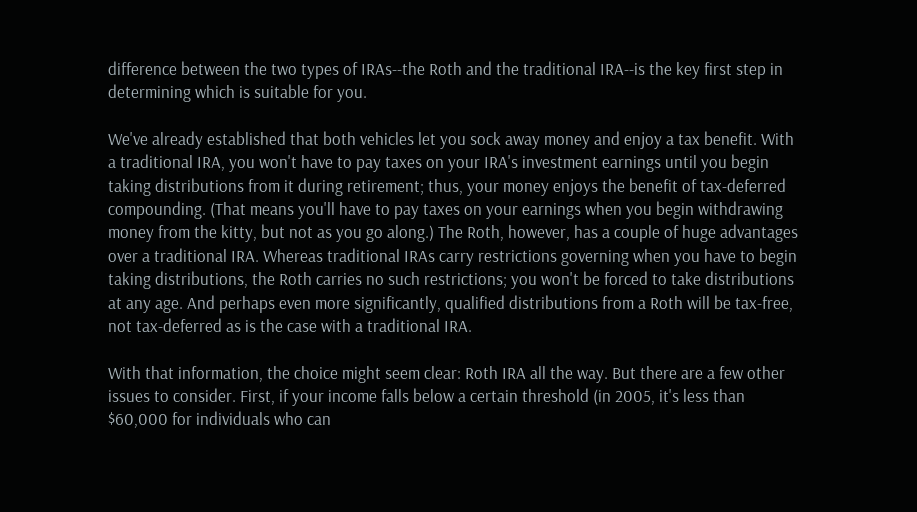difference between the two types of IRAs--the Roth and the traditional IRA--is the key first step in determining which is suitable for you.

We've already established that both vehicles let you sock away money and enjoy a tax benefit. With a traditional IRA, you won't have to pay taxes on your IRA's investment earnings until you begin taking distributions from it during retirement; thus, your money enjoys the benefit of tax-deferred compounding. (That means you'll have to pay taxes on your earnings when you begin withdrawing money from the kitty, but not as you go along.) The Roth, however, has a couple of huge advantages over a traditional IRA. Whereas traditional IRAs carry restrictions governing when you have to begin taking distributions, the Roth carries no such restrictions; you won't be forced to take distributions at any age. And perhaps even more significantly, qualified distributions from a Roth will be tax-free, not tax-deferred as is the case with a traditional IRA.

With that information, the choice might seem clear: Roth IRA all the way. But there are a few other issues to consider. First, if your income falls below a certain threshold (in 2005, it's less than $60,000 for individuals who can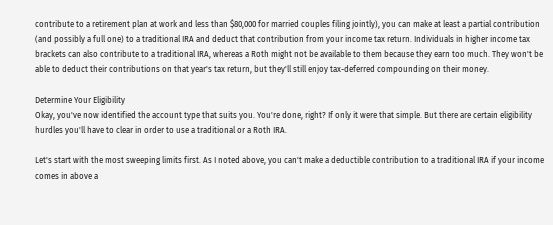contribute to a retirement plan at work and less than $80,000 for married couples filing jointly), you can make at least a partial contribution (and possibly a full one) to a traditional IRA and deduct that contribution from your income tax return. Individuals in higher income tax brackets can also contribute to a traditional IRA, whereas a Roth might not be available to them because they earn too much. They won't be able to deduct their contributions on that year's tax return, but they'll still enjoy tax-deferred compounding on their money.

Determine Your Eligibility
Okay, you've now identified the account type that suits you. You're done, right? If only it were that simple. But there are certain eligibility hurdles you'll have to clear in order to use a traditional or a Roth IRA.

Let's start with the most sweeping limits first. As I noted above, you can't make a deductible contribution to a traditional IRA if your income comes in above a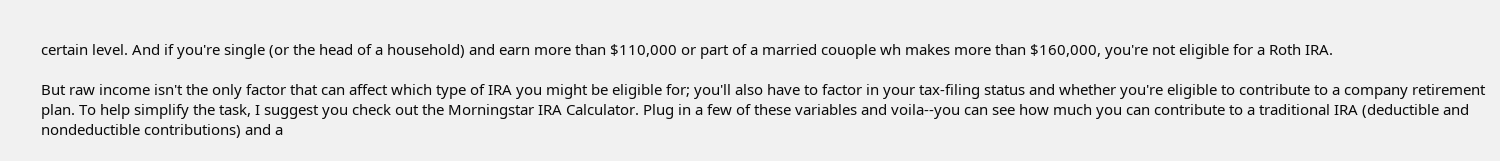certain level. And if you're single (or the head of a household) and earn more than $110,000 or part of a married couople wh makes more than $160,000, you're not eligible for a Roth IRA.

But raw income isn't the only factor that can affect which type of IRA you might be eligible for; you'll also have to factor in your tax-filing status and whether you're eligible to contribute to a company retirement plan. To help simplify the task, I suggest you check out the Morningstar IRA Calculator. Plug in a few of these variables and voila--you can see how much you can contribute to a traditional IRA (deductible and nondeductible contributions) and a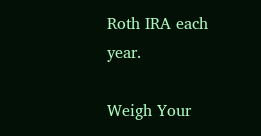Roth IRA each year.

Weigh Your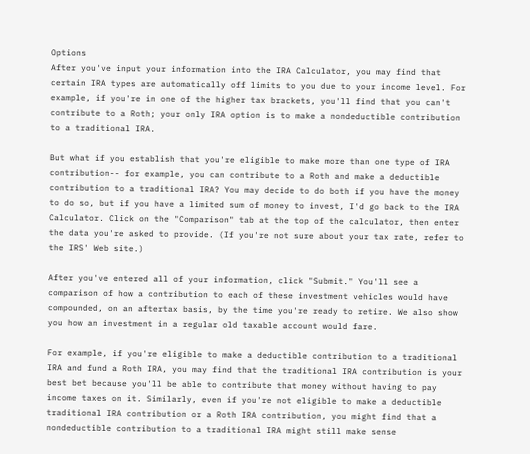Options
After you've input your information into the IRA Calculator, you may find that certain IRA types are automatically off limits to you due to your income level. For example, if you're in one of the higher tax brackets, you'll find that you can't contribute to a Roth; your only IRA option is to make a nondeductible contribution to a traditional IRA.

But what if you establish that you're eligible to make more than one type of IRA contribution-- for example, you can contribute to a Roth and make a deductible contribution to a traditional IRA? You may decide to do both if you have the money to do so, but if you have a limited sum of money to invest, I'd go back to the IRA Calculator. Click on the "Comparison" tab at the top of the calculator, then enter the data you're asked to provide. (If you're not sure about your tax rate, refer to the IRS' Web site.)

After you've entered all of your information, click "Submit." You'll see a comparison of how a contribution to each of these investment vehicles would have compounded, on an aftertax basis, by the time you're ready to retire. We also show you how an investment in a regular old taxable account would fare.

For example, if you're eligible to make a deductible contribution to a traditional IRA and fund a Roth IRA, you may find that the traditional IRA contribution is your best bet because you'll be able to contribute that money without having to pay income taxes on it. Similarly, even if you're not eligible to make a deductible traditional IRA contribution or a Roth IRA contribution, you might find that a nondeductible contribution to a traditional IRA might still make sense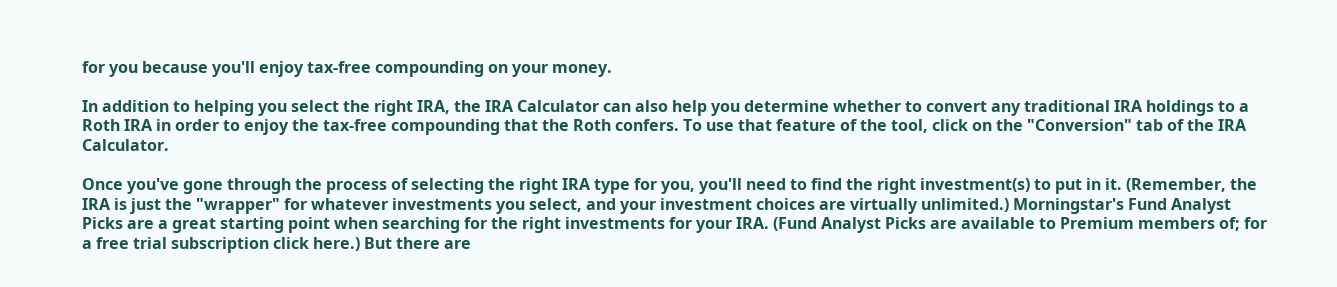for you because you'll enjoy tax-free compounding on your money.

In addition to helping you select the right IRA, the IRA Calculator can also help you determine whether to convert any traditional IRA holdings to a Roth IRA in order to enjoy the tax-free compounding that the Roth confers. To use that feature of the tool, click on the "Conversion" tab of the IRA Calculator.

Once you've gone through the process of selecting the right IRA type for you, you'll need to find the right investment(s) to put in it. (Remember, the IRA is just the "wrapper" for whatever investments you select, and your investment choices are virtually unlimited.) Morningstar's Fund Analyst Picks are a great starting point when searching for the right investments for your IRA. (Fund Analyst Picks are available to Premium members of; for a free trial subscription click here.) But there are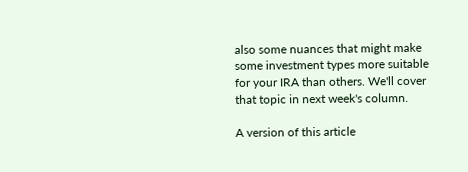also some nuances that might make some investment types more suitable for your IRA than others. We'll cover that topic in next week's column.

A version of this article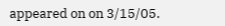appeared on on 3/15/05.